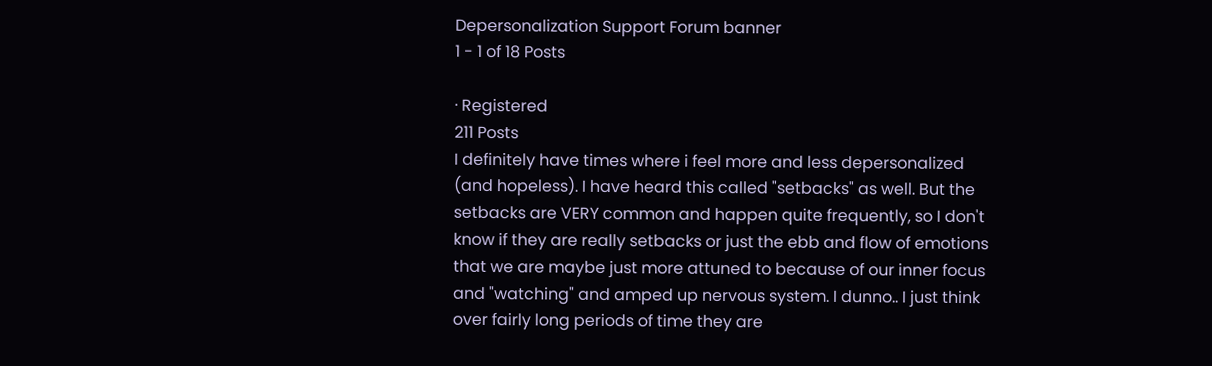Depersonalization Support Forum banner
1 - 1 of 18 Posts

· Registered
211 Posts
I definitely have times where i feel more and less depersonalized (and hopeless). I have heard this called "setbacks" as well. But the setbacks are VERY common and happen quite frequently, so I don't know if they are really setbacks or just the ebb and flow of emotions that we are maybe just more attuned to because of our inner focus and "watching" and amped up nervous system. I dunno.. I just think over fairly long periods of time they are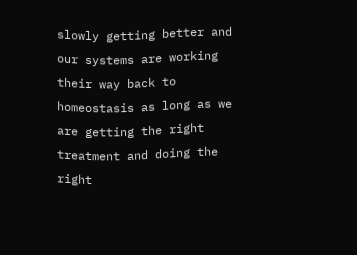slowly getting better and our systems are working their way back to homeostasis as long as we are getting the right treatment and doing the right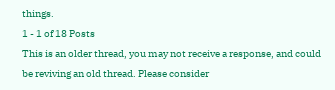things.
1 - 1 of 18 Posts
This is an older thread, you may not receive a response, and could be reviving an old thread. Please consider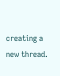creating a new thread.